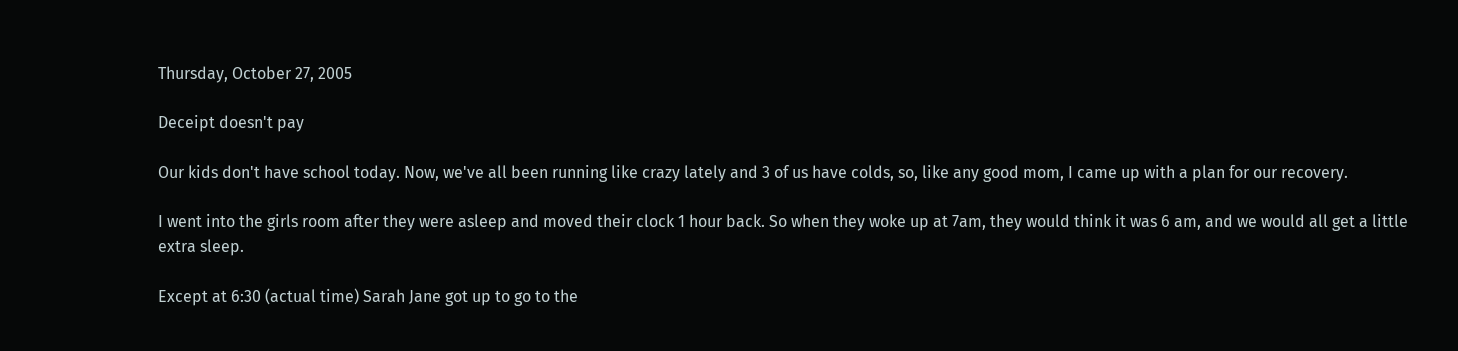Thursday, October 27, 2005

Deceipt doesn't pay

Our kids don't have school today. Now, we've all been running like crazy lately and 3 of us have colds, so, like any good mom, I came up with a plan for our recovery.

I went into the girls room after they were asleep and moved their clock 1 hour back. So when they woke up at 7am, they would think it was 6 am, and we would all get a little extra sleep.

Except at 6:30 (actual time) Sarah Jane got up to go to the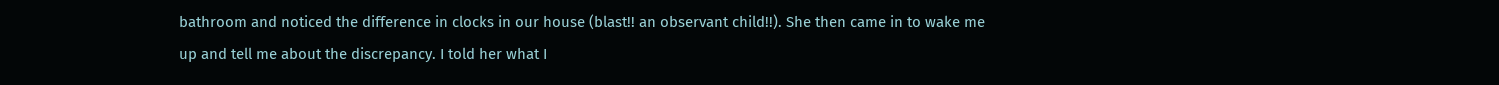bathroom and noticed the difference in clocks in our house (blast!! an observant child!!). She then came in to wake me up and tell me about the discrepancy. I told her what I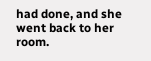had done, and she went back to her room.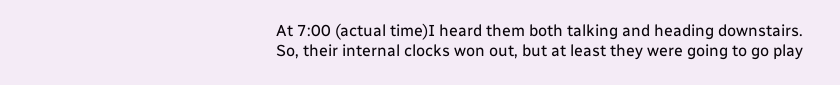At 7:00 (actual time)I heard them both talking and heading downstairs. So, their internal clocks won out, but at least they were going to go play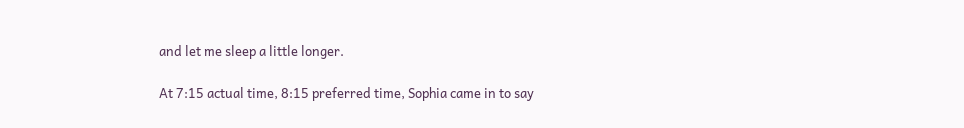and let me sleep a little longer.

At 7:15 actual time, 8:15 preferred time, Sophia came in to say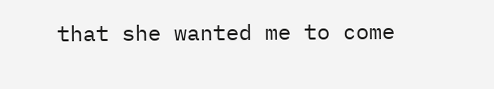that she wanted me to come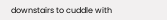downstairs to cuddle with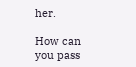her.

How can you pass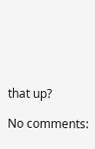that up?

No comments: